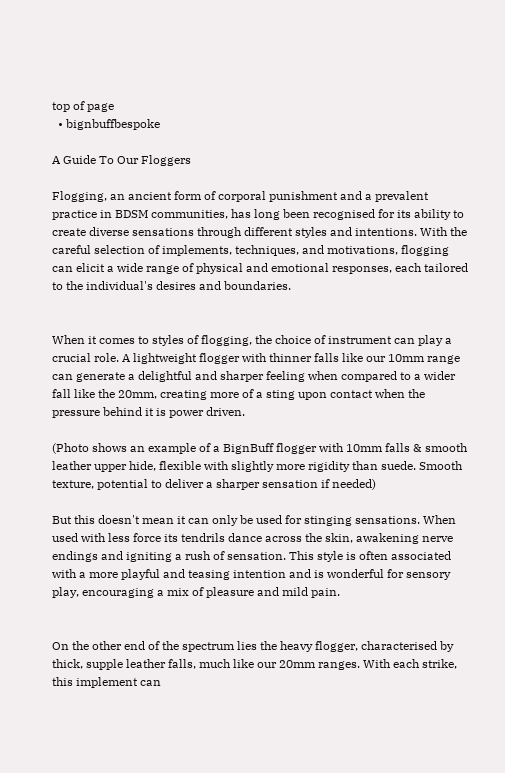top of page
  • bignbuffbespoke

A Guide To Our Floggers

Flogging, an ancient form of corporal punishment and a prevalent practice in BDSM communities, has long been recognised for its ability to create diverse sensations through different styles and intentions. With the careful selection of implements, techniques, and motivations, flogging can elicit a wide range of physical and emotional responses, each tailored to the individual's desires and boundaries.


When it comes to styles of flogging, the choice of instrument can play a crucial role. A lightweight flogger with thinner falls like our 10mm range can generate a delightful and sharper feeling when compared to a wider fall like the 20mm, creating more of a sting upon contact when the pressure behind it is power driven.

(Photo shows an example of a BignBuff flogger with 10mm falls & smooth leather upper hide, flexible with slightly more rigidity than suede. Smooth texture, potential to deliver a sharper sensation if needed)

But this doesn't mean it can only be used for stinging sensations. When used with less force its tendrils dance across the skin, awakening nerve endings and igniting a rush of sensation. This style is often associated with a more playful and teasing intention and is wonderful for sensory play, encouraging a mix of pleasure and mild pain.


On the other end of the spectrum lies the heavy flogger, characterised by thick, supple leather falls, much like our 20mm ranges. With each strike, this implement can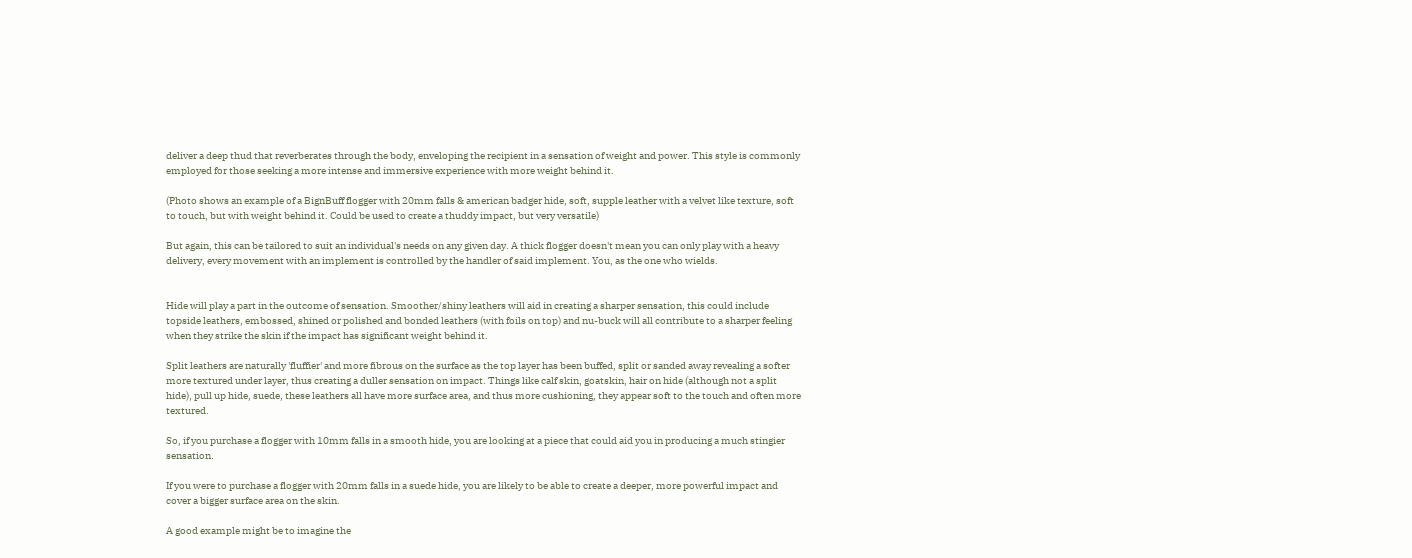deliver a deep thud that reverberates through the body, enveloping the recipient in a sensation of weight and power. This style is commonly employed for those seeking a more intense and immersive experience with more weight behind it.

(Photo shows an example of a BignBuff flogger with 20mm falls & american badger hide, soft, supple leather with a velvet like texture, soft to touch, but with weight behind it. Could be used to create a thuddy impact, but very versatile)

But again, this can be tailored to suit an individual's needs on any given day. A thick flogger doesn't mean you can only play with a heavy delivery, every movement with an implement is controlled by the handler of said implement. You, as the one who wields.


Hide will play a part in the outcome of sensation. Smoother/shiny leathers will aid in creating a sharper sensation, this could include topside leathers, embossed, shined or polished and bonded leathers (with foils on top) and nu-buck will all contribute to a sharper feeling when they strike the skin if the impact has significant weight behind it.

Split leathers are naturally 'fluffier' and more fibrous on the surface as the top layer has been buffed, split or sanded away revealing a softer more textured under layer, thus creating a duller sensation on impact. Things like calf skin, goatskin, hair on hide (although not a split hide), pull up hide, suede, these leathers all have more surface area, and thus more cushioning, they appear soft to the touch and often more textured.

So, if you purchase a flogger with 10mm falls in a smooth hide, you are looking at a piece that could aid you in producing a much stingier sensation.

If you were to purchase a flogger with 20mm falls in a suede hide, you are likely to be able to create a deeper, more powerful impact and cover a bigger surface area on the skin.

A good example might be to imagine the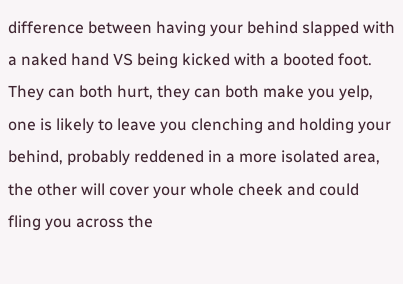difference between having your behind slapped with a naked hand VS being kicked with a booted foot. They can both hurt, they can both make you yelp, one is likely to leave you clenching and holding your behind, probably reddened in a more isolated area, the other will cover your whole cheek and could fling you across the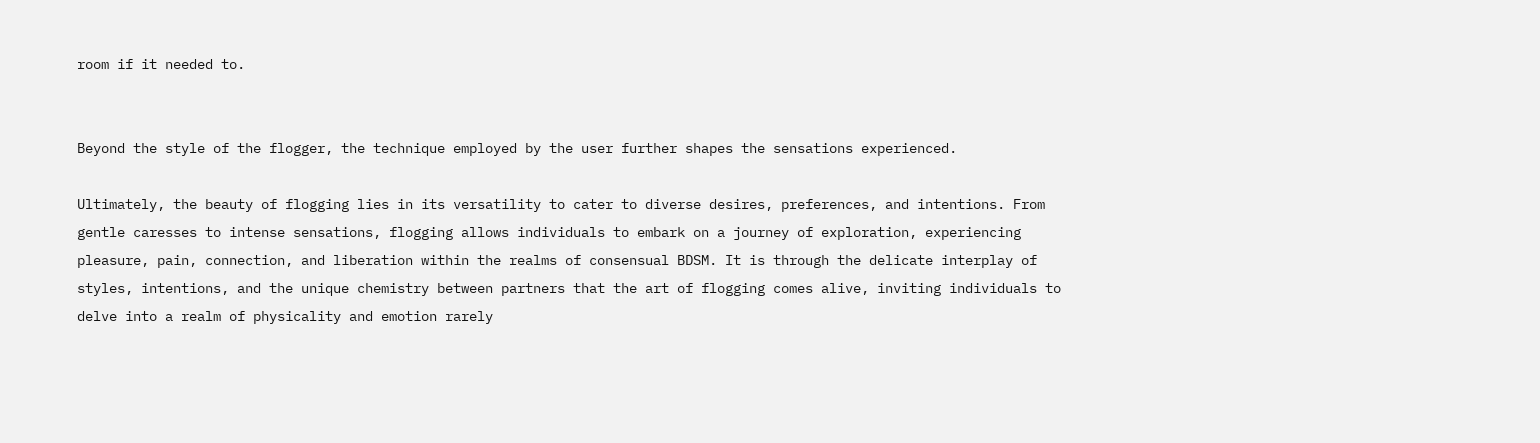room if it needed to.


Beyond the style of the flogger, the technique employed by the user further shapes the sensations experienced.

Ultimately, the beauty of flogging lies in its versatility to cater to diverse desires, preferences, and intentions. From gentle caresses to intense sensations, flogging allows individuals to embark on a journey of exploration, experiencing pleasure, pain, connection, and liberation within the realms of consensual BDSM. It is through the delicate interplay of styles, intentions, and the unique chemistry between partners that the art of flogging comes alive, inviting individuals to delve into a realm of physicality and emotion rarely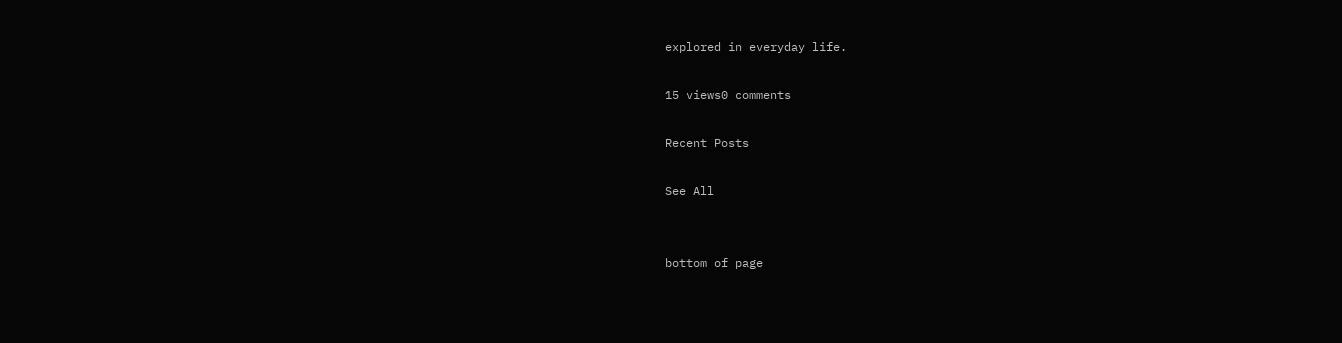explored in everyday life.

15 views0 comments

Recent Posts

See All


bottom of page